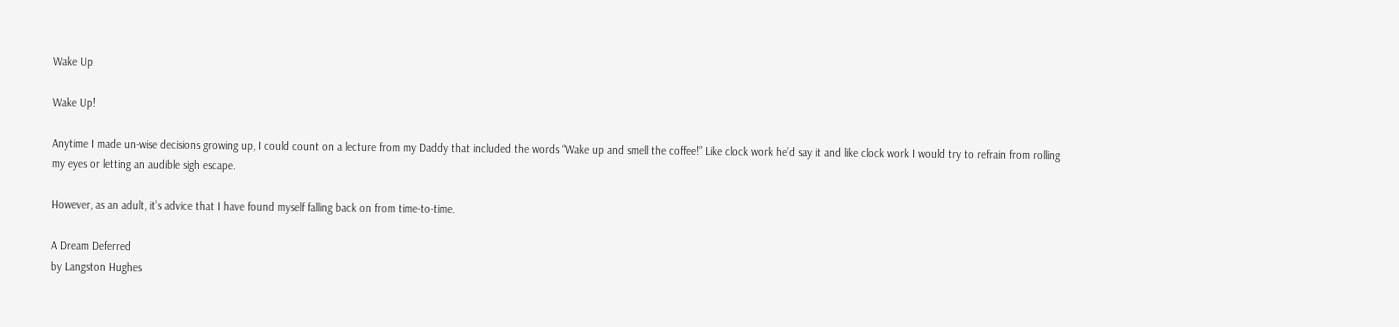Wake Up

Wake Up!

Anytime I made un-wise decisions growing up, I could count on a lecture from my Daddy that included the words “Wake up and smell the coffee!” Like clock work he’d say it and like clock work I would try to refrain from rolling my eyes or letting an audible sigh escape.

However, as an adult, it’s advice that I have found myself falling back on from time-to-time.

A Dream Deferred
by Langston Hughes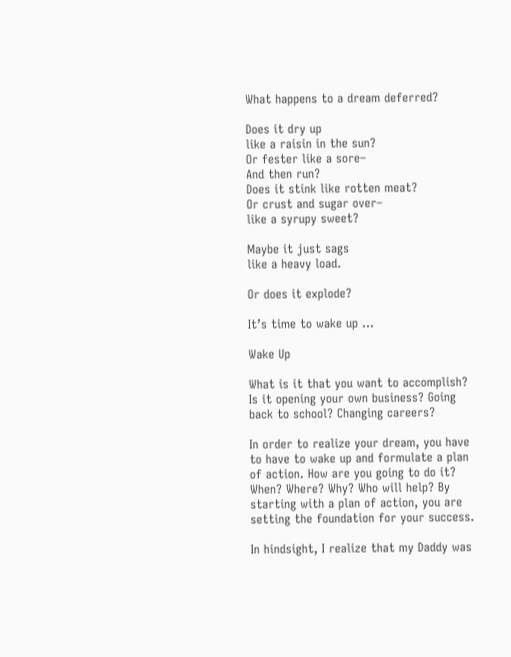What happens to a dream deferred?

Does it dry up
like a raisin in the sun?
Or fester like a sore–
And then run?
Does it stink like rotten meat?
Or crust and sugar over–
like a syrupy sweet?

Maybe it just sags
like a heavy load.

Or does it explode?

It’s time to wake up …

Wake Up

What is it that you want to accomplish? Is it opening your own business? Going back to school? Changing careers?

In order to realize your dream, you have to have to wake up and formulate a plan of action. How are you going to do it? When? Where? Why? Who will help? By starting with a plan of action, you are setting the foundation for your success.

In hindsight, I realize that my Daddy was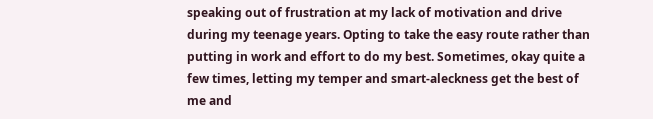speaking out of frustration at my lack of motivation and drive during my teenage years. Opting to take the easy route rather than putting in work and effort to do my best. Sometimes, okay quite a few times, letting my temper and smart-aleckness get the best of me and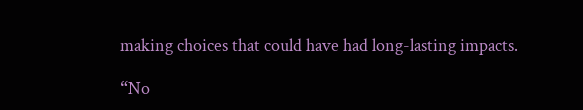making choices that could have had long-lasting impacts.

“No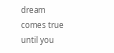dream comes true until you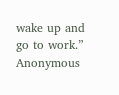wake up and go to work.” Anonymous